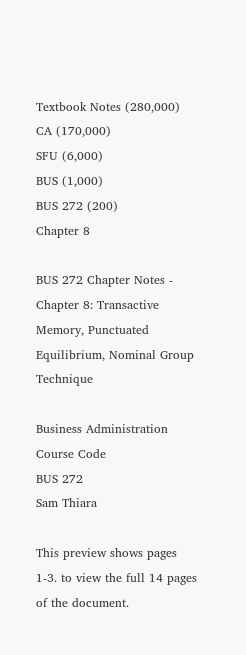Textbook Notes (280,000)
CA (170,000)
SFU (6,000)
BUS (1,000)
BUS 272 (200)
Chapter 8

BUS 272 Chapter Notes - Chapter 8: Transactive Memory, Punctuated Equilibrium, Nominal Group Technique

Business Administration
Course Code
BUS 272
Sam Thiara

This preview shows pages 1-3. to view the full 14 pages of the document.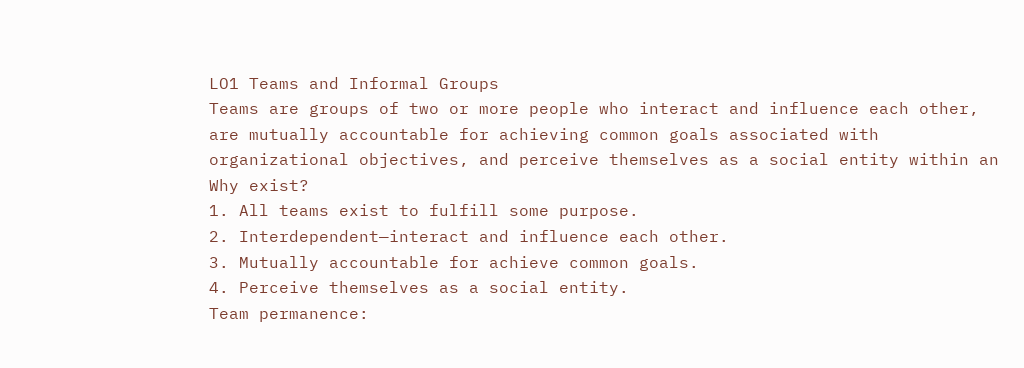LO1 Teams and Informal Groups
Teams are groups of two or more people who interact and influence each other,
are mutually accountable for achieving common goals associated with
organizational objectives, and perceive themselves as a social entity within an
Why exist?
1. All teams exist to fulfill some purpose.
2. Interdependent—interact and influence each other.
3. Mutually accountable for achieve common goals.
4. Perceive themselves as a social entity.
Team permanence: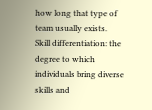how long that type of team usually exists.
Skill differentiation: the degree to which individuals bring diverse skills and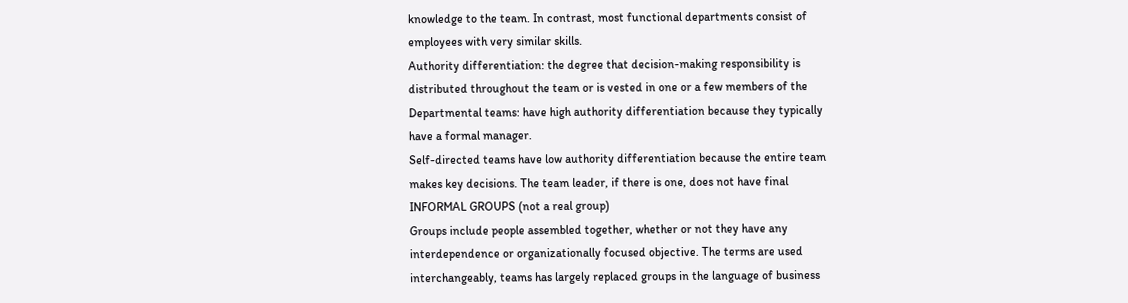knowledge to the team. In contrast, most functional departments consist of
employees with very similar skills.
Authority differentiation: the degree that decision-making responsibility is
distributed throughout the team or is vested in one or a few members of the
Departmental teams: have high authority differentiation because they typically
have a formal manager.
Self-directed teams have low authority differentiation because the entire team
makes key decisions. The team leader, if there is one, does not have final
INFORMAL GROUPS (not a real group)
Groups include people assembled together, whether or not they have any
interdependence or organizationally focused objective. The terms are used
interchangeably, teams has largely replaced groups in the language of business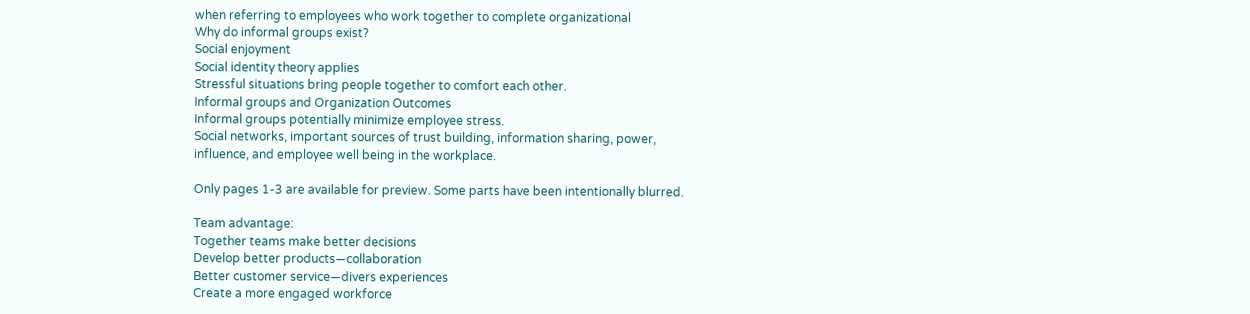when referring to employees who work together to complete organizational
Why do informal groups exist?
Social enjoyment
Social identity theory applies
Stressful situations bring people together to comfort each other.
Informal groups and Organization Outcomes
Informal groups potentially minimize employee stress.
Social networks, important sources of trust building, information sharing, power,
influence, and employee well being in the workplace.

Only pages 1-3 are available for preview. Some parts have been intentionally blurred.

Team advantage:
Together teams make better decisions
Develop better products—collaboration
Better customer service—divers experiences
Create a more engaged workforce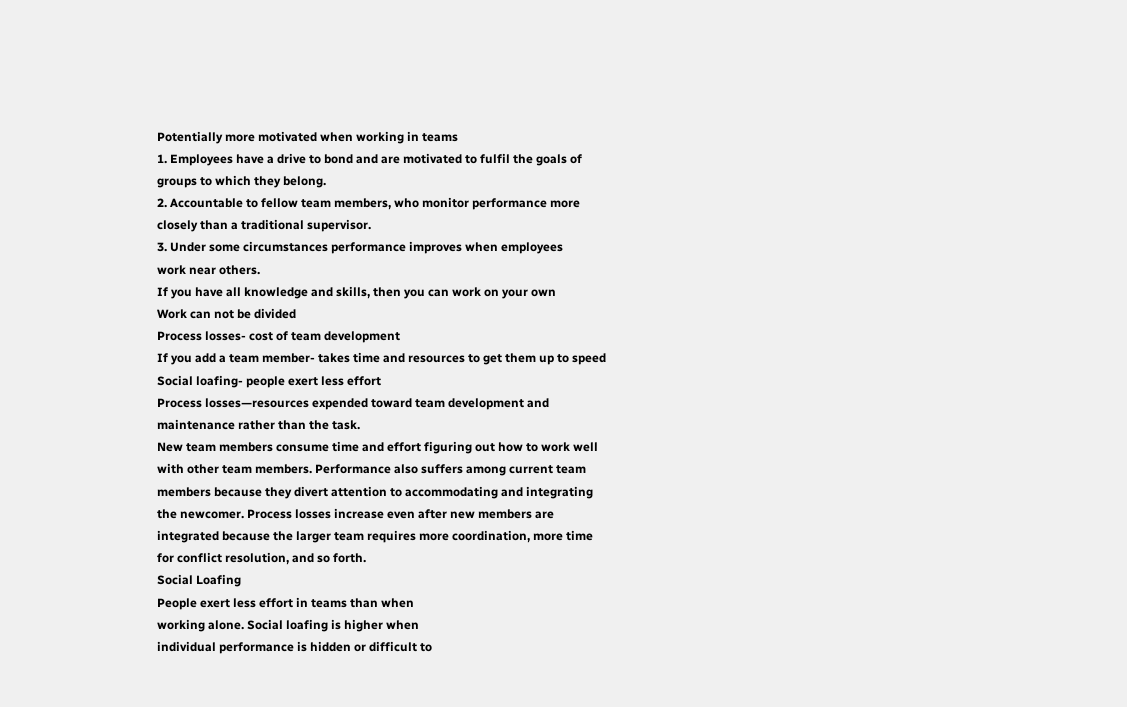Potentially more motivated when working in teams
1. Employees have a drive to bond and are motivated to fulfil the goals of
groups to which they belong.
2. Accountable to fellow team members, who monitor performance more
closely than a traditional supervisor.
3. Under some circumstances performance improves when employees
work near others.
If you have all knowledge and skills, then you can work on your own
Work can not be divided
Process losses- cost of team development
If you add a team member- takes time and resources to get them up to speed
Social loafing- people exert less effort
Process losses—resources expended toward team development and
maintenance rather than the task.
New team members consume time and effort figuring out how to work well
with other team members. Performance also suffers among current team
members because they divert attention to accommodating and integrating
the newcomer. Process losses increase even after new members are
integrated because the larger team requires more coordination, more time
for conflict resolution, and so forth.
Social Loafing
People exert less effort in teams than when
working alone. Social loafing is higher when
individual performance is hidden or difficult to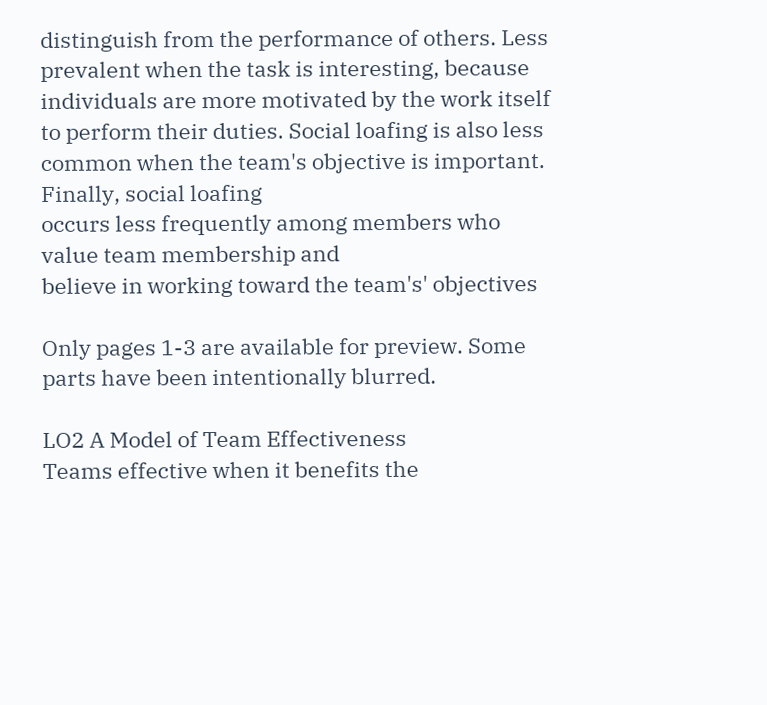distinguish from the performance of others. Less
prevalent when the task is interesting, because
individuals are more motivated by the work itself
to perform their duties. Social loafing is also less
common when the team's objective is important. Finally, social loafing
occurs less frequently among members who value team membership and
believe in working toward the team's' objectives

Only pages 1-3 are available for preview. Some parts have been intentionally blurred.

LO2 A Model of Team Effectiveness
Teams effective when it benefits the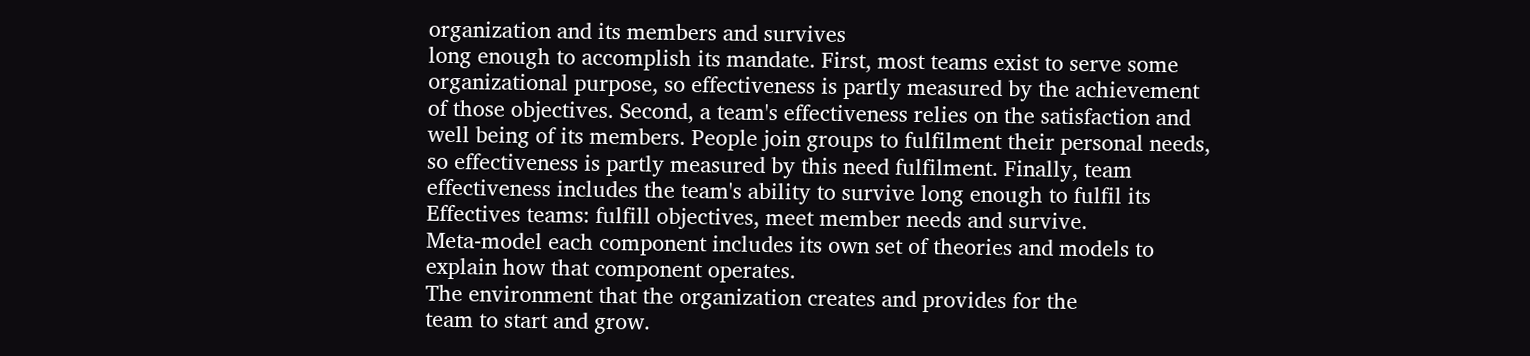organization and its members and survives
long enough to accomplish its mandate. First, most teams exist to serve some
organizational purpose, so effectiveness is partly measured by the achievement
of those objectives. Second, a team's effectiveness relies on the satisfaction and
well being of its members. People join groups to fulfilment their personal needs,
so effectiveness is partly measured by this need fulfilment. Finally, team
effectiveness includes the team's ability to survive long enough to fulfil its
Effectives teams: fulfill objectives, meet member needs and survive.
Meta-model each component includes its own set of theories and models to
explain how that component operates.
The environment that the organization creates and provides for the
team to start and grow.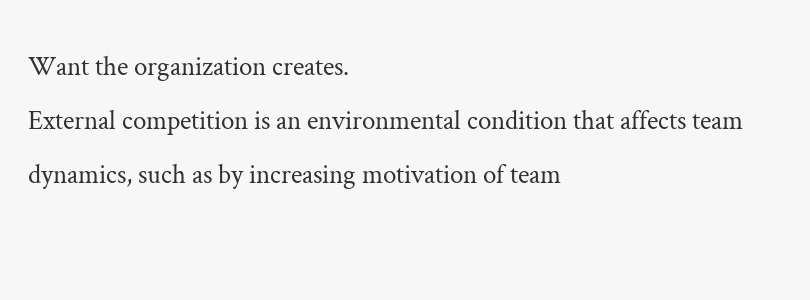Want the organization creates.
External competition is an environmental condition that affects team
dynamics, such as by increasing motivation of team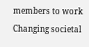members to work
Changing societal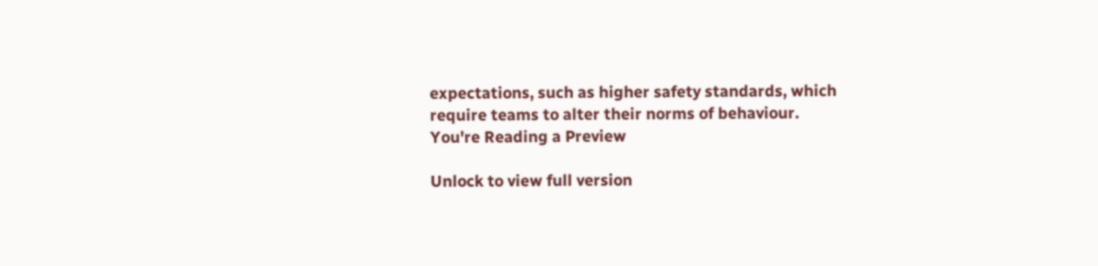expectations, such as higher safety standards, which
require teams to alter their norms of behaviour.
You're Reading a Preview

Unlock to view full version